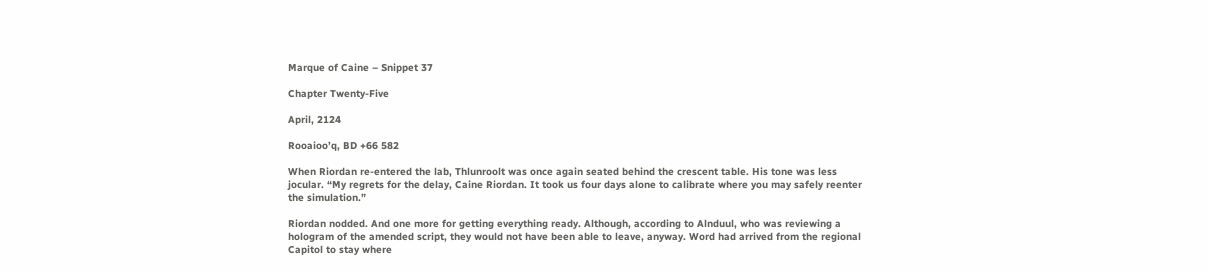Marque of Caine – Snippet 37

Chapter Twenty-Five

April, 2124

Rooaioo’q, BD +66 582

When Riordan re-entered the lab, Thlunroolt was once again seated behind the crescent table. His tone was less jocular. “My regrets for the delay, Caine Riordan. It took us four days alone to calibrate where you may safely reenter the simulation.”

Riordan nodded. And one more for getting everything ready. Although, according to Alnduul, who was reviewing a hologram of the amended script, they would not have been able to leave, anyway. Word had arrived from the regional Capitol to stay where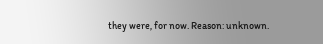they were, for now. Reason: unknown.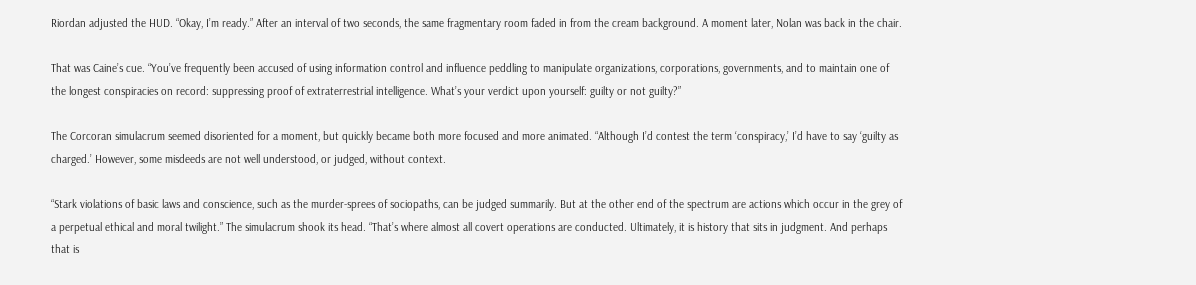Riordan adjusted the HUD. “Okay, I’m ready.” After an interval of two seconds, the same fragmentary room faded in from the cream background. A moment later, Nolan was back in the chair.

That was Caine’s cue. “You’ve frequently been accused of using information control and influence peddling to manipulate organizations, corporations, governments, and to maintain one of the longest conspiracies on record: suppressing proof of extraterrestrial intelligence. What’s your verdict upon yourself: guilty or not guilty?”

The Corcoran simulacrum seemed disoriented for a moment, but quickly became both more focused and more animated. “Although I’d contest the term ‘conspiracy,’ I’d have to say ‘guilty as charged.’ However, some misdeeds are not well understood, or judged, without context.

“Stark violations of basic laws and conscience, such as the murder-sprees of sociopaths, can be judged summarily. But at the other end of the spectrum are actions which occur in the grey of a perpetual ethical and moral twilight.” The simulacrum shook its head. “That’s where almost all covert operations are conducted. Ultimately, it is history that sits in judgment. And perhaps that is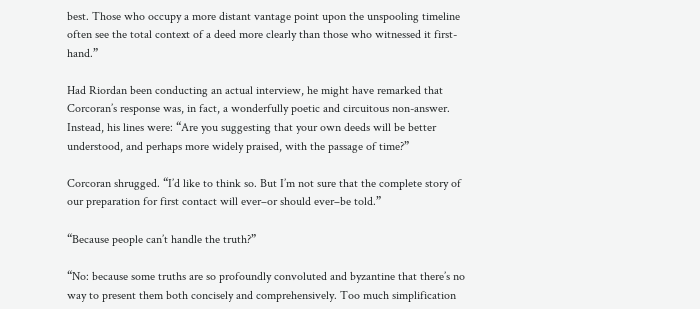best. Those who occupy a more distant vantage point upon the unspooling timeline often see the total context of a deed more clearly than those who witnessed it first-hand.”

Had Riordan been conducting an actual interview, he might have remarked that Corcoran’s response was, in fact, a wonderfully poetic and circuitous non-answer. Instead, his lines were: “Are you suggesting that your own deeds will be better understood, and perhaps more widely praised, with the passage of time?”

Corcoran shrugged. “I’d like to think so. But I’m not sure that the complete story of our preparation for first contact will ever–or should ever–be told.”

“Because people can’t handle the truth?”

“No: because some truths are so profoundly convoluted and byzantine that there’s no way to present them both concisely and comprehensively. Too much simplification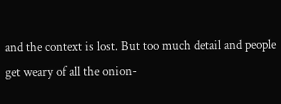and the context is lost. But too much detail and people get weary of all the onion-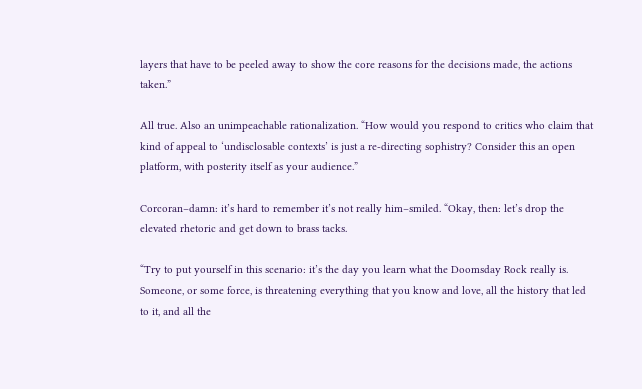layers that have to be peeled away to show the core reasons for the decisions made, the actions taken.”

All true. Also an unimpeachable rationalization. “How would you respond to critics who claim that kind of appeal to ‘undisclosable contexts’ is just a re-directing sophistry? Consider this an open platform, with posterity itself as your audience.”

Corcoran–damn: it’s hard to remember it’s not really him–smiled. “Okay, then: let’s drop the elevated rhetoric and get down to brass tacks.

“Try to put yourself in this scenario: it’s the day you learn what the Doomsday Rock really is. Someone, or some force, is threatening everything that you know and love, all the history that led to it, and all the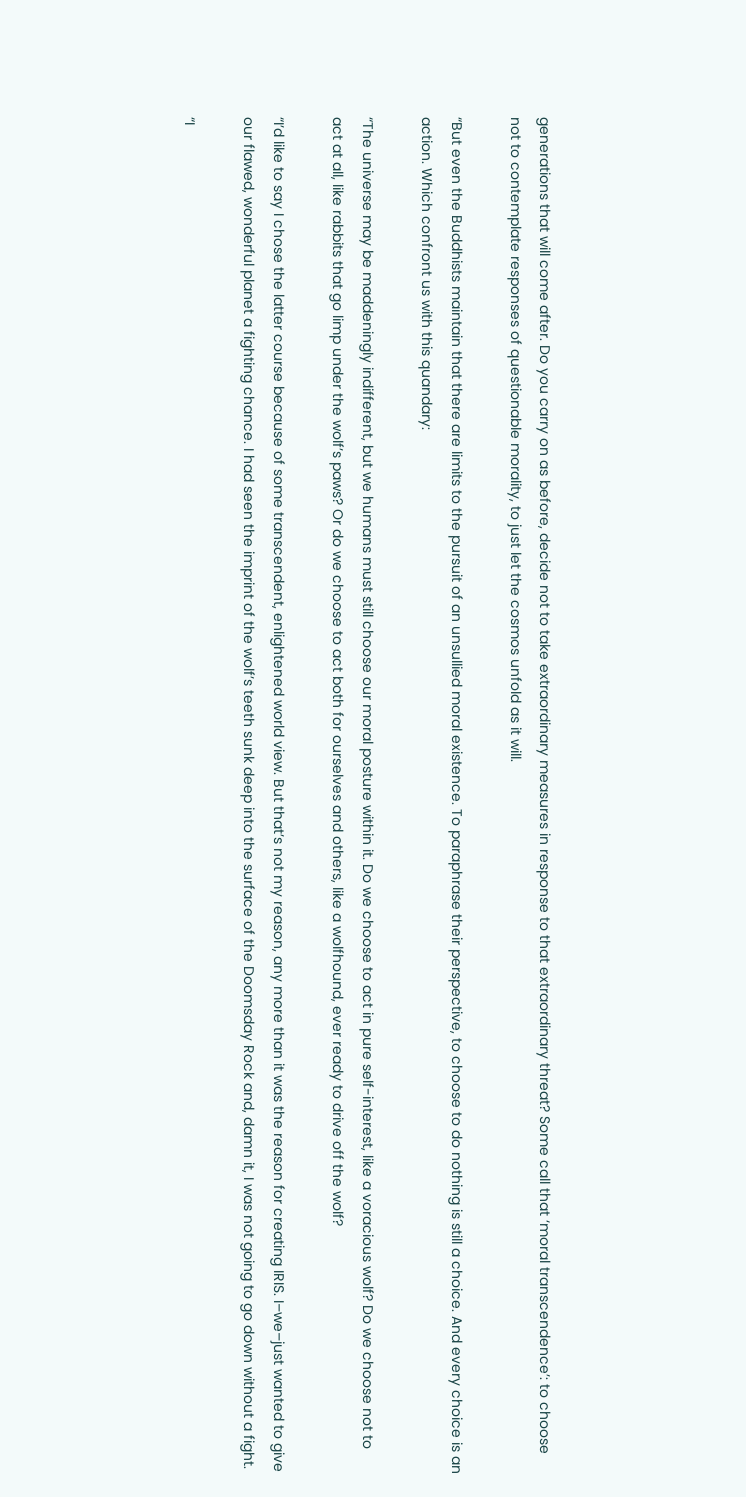generations that will come after. Do you carry on as before, decide not to take extraordinary measures in response to that extraordinary threat? Some call that ‘moral transcendence’: to choose not to contemplate responses of questionable morality, to just let the cosmos unfold as it will.

“But even the Buddhists maintain that there are limits to the pursuit of an unsullied moral existence. To paraphrase their perspective, to choose to do nothing is still a choice. And every choice is an action. Which confront us with this quandary:

“The universe may be maddeningly indifferent, but we humans must still choose our moral posture within it. Do we choose to act in pure self-interest, like a voracious wolf? Do we choose not to act at all, like rabbits that go limp under the wolf’s paws? Or do we choose to act both for ourselves and others, like a wolfhound, ever ready to drive off the wolf?

“I’d like to say I chose the latter course because of some transcendent, enlightened world view. But that’s not my reason, any more than it was the reason for creating IRIS. I–we–just wanted to give our flawed, wonderful planet a fighting chance. I had seen the imprint of the wolf’s teeth sunk deep into the surface of the Doomsday Rock and, damn it, I was not going to go down without a fight.

“I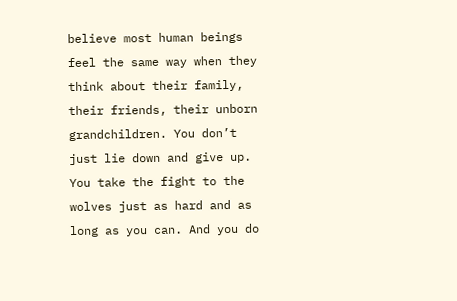believe most human beings feel the same way when they think about their family, their friends, their unborn grandchildren. You don’t just lie down and give up. You take the fight to the wolves just as hard and as long as you can. And you do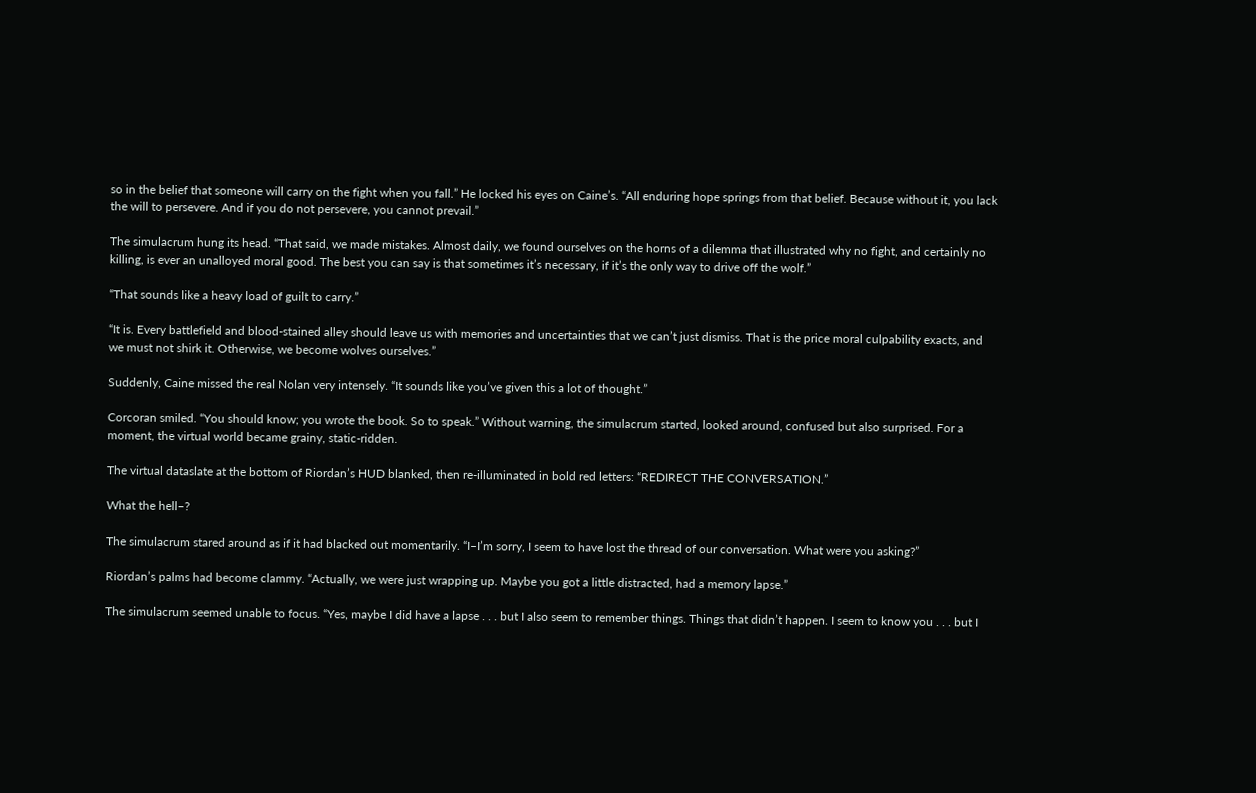so in the belief that someone will carry on the fight when you fall.” He locked his eyes on Caine’s. “All enduring hope springs from that belief. Because without it, you lack the will to persevere. And if you do not persevere, you cannot prevail.”

The simulacrum hung its head. “That said, we made mistakes. Almost daily, we found ourselves on the horns of a dilemma that illustrated why no fight, and certainly no killing, is ever an unalloyed moral good. The best you can say is that sometimes it’s necessary, if it’s the only way to drive off the wolf.”

“That sounds like a heavy load of guilt to carry.”

“It is. Every battlefield and blood-stained alley should leave us with memories and uncertainties that we can’t just dismiss. That is the price moral culpability exacts, and we must not shirk it. Otherwise, we become wolves ourselves.”

Suddenly, Caine missed the real Nolan very intensely. “It sounds like you’ve given this a lot of thought.”

Corcoran smiled. “You should know; you wrote the book. So to speak.” Without warning, the simulacrum started, looked around, confused but also surprised. For a moment, the virtual world became grainy, static-ridden.

The virtual dataslate at the bottom of Riordan’s HUD blanked, then re-illuminated in bold red letters: “REDIRECT THE CONVERSATION.”

What the hell–?

The simulacrum stared around as if it had blacked out momentarily. “I–I’m sorry, I seem to have lost the thread of our conversation. What were you asking?”

Riordan’s palms had become clammy. “Actually, we were just wrapping up. Maybe you got a little distracted, had a memory lapse.”

The simulacrum seemed unable to focus. “Yes, maybe I did have a lapse . . . but I also seem to remember things. Things that didn’t happen. I seem to know you . . . but I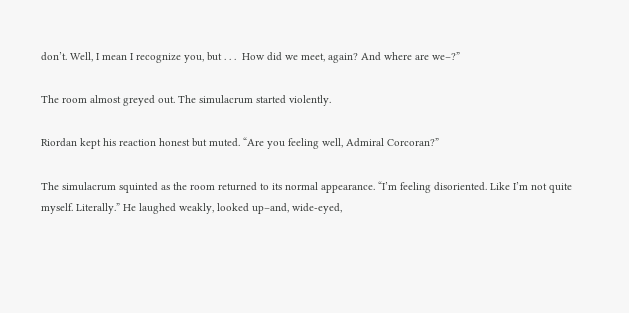don’t. Well, I mean I recognize you, but . . .  How did we meet, again? And where are we–?”

The room almost greyed out. The simulacrum started violently.

Riordan kept his reaction honest but muted. “Are you feeling well, Admiral Corcoran?”

The simulacrum squinted as the room returned to its normal appearance. “I’m feeling disoriented. Like I’m not quite myself. Literally.” He laughed weakly, looked up–and, wide-eyed,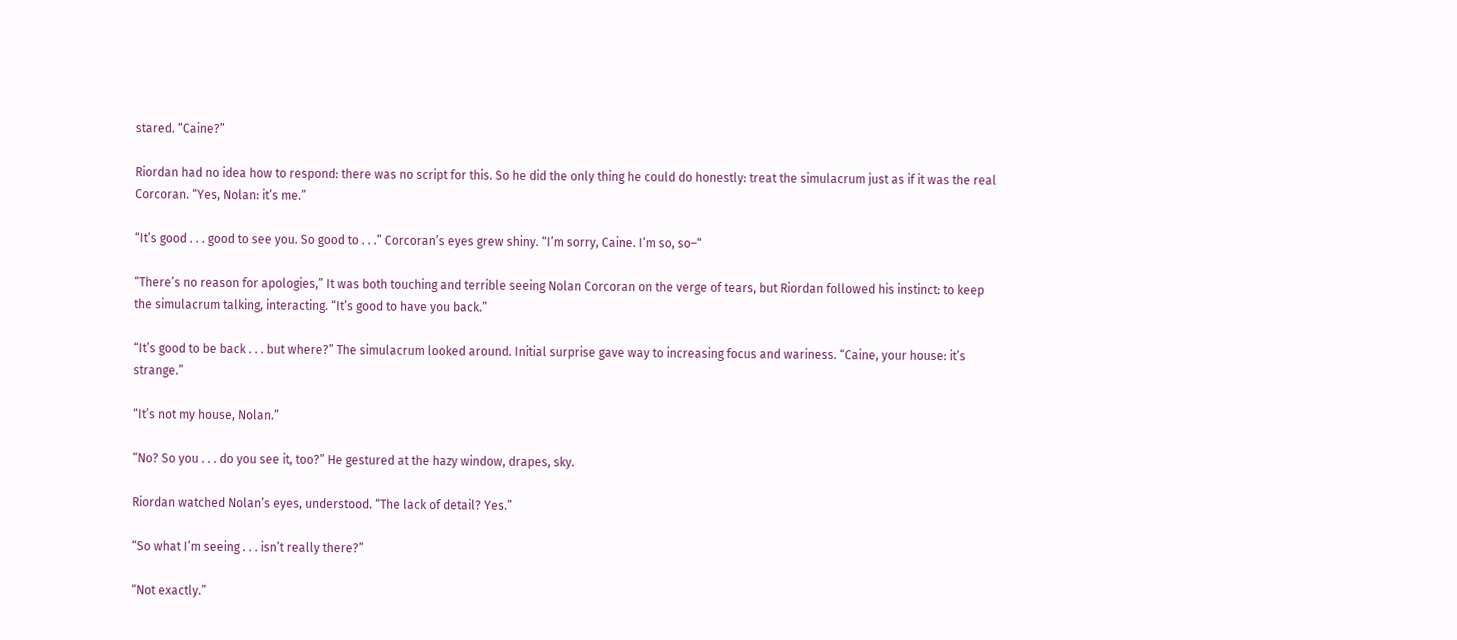stared. “Caine?”

Riordan had no idea how to respond: there was no script for this. So he did the only thing he could do honestly: treat the simulacrum just as if it was the real Corcoran. “Yes, Nolan: it’s me.”

“It’s good . . . good to see you. So good to . . .” Corcoran’s eyes grew shiny. “I’m sorry, Caine. I’m so, so–“

“There’s no reason for apologies,” It was both touching and terrible seeing Nolan Corcoran on the verge of tears, but Riordan followed his instinct: to keep the simulacrum talking, interacting. “It’s good to have you back.”

“It’s good to be back . . . but where?” The simulacrum looked around. Initial surprise gave way to increasing focus and wariness. “Caine, your house: it’s strange.”

“It’s not my house, Nolan.”

“No? So you . . . do you see it, too?” He gestured at the hazy window, drapes, sky.

Riordan watched Nolan’s eyes, understood. “The lack of detail? Yes.”

“So what I’m seeing . . . isn’t really there?”

“Not exactly.”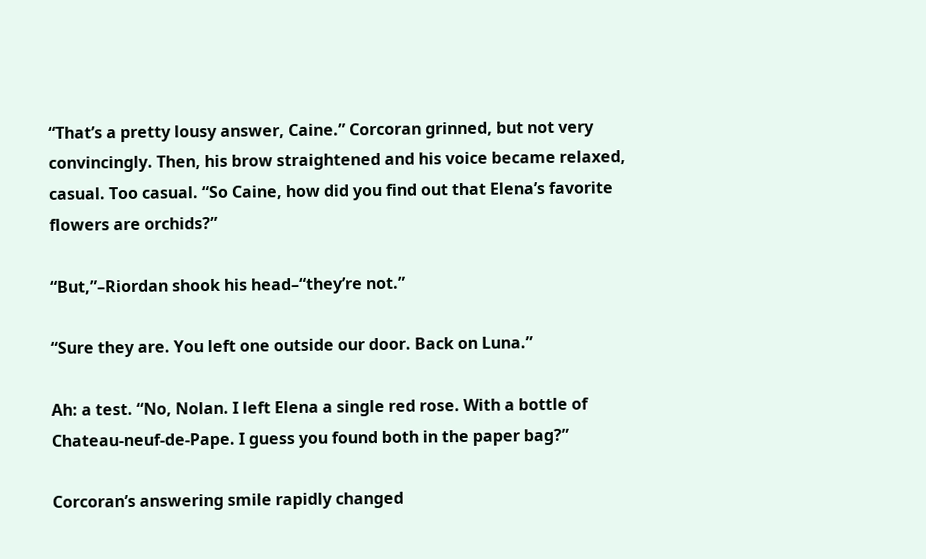“That’s a pretty lousy answer, Caine.” Corcoran grinned, but not very convincingly. Then, his brow straightened and his voice became relaxed, casual. Too casual. “So Caine, how did you find out that Elena’s favorite flowers are orchids?”

“But,”–Riordan shook his head–“they’re not.”

“Sure they are. You left one outside our door. Back on Luna.”

Ah: a test. “No, Nolan. I left Elena a single red rose. With a bottle of Chateau-neuf-de-Pape. I guess you found both in the paper bag?”

Corcoran’s answering smile rapidly changed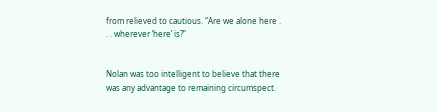from relieved to cautious. “Are we alone here . . . wherever ‘here’ is?”


Nolan was too intelligent to believe that there was any advantage to remaining circumspect.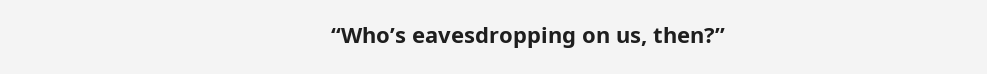“Who’s eavesdropping on us, then?”